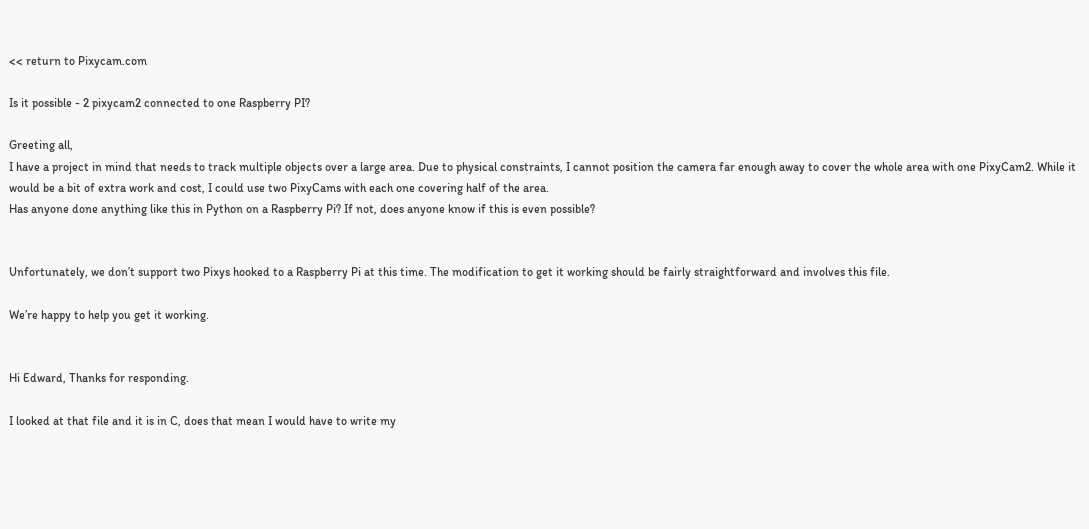<< return to Pixycam.com

Is it possible - 2 pixycam2 connected to one Raspberry PI?

Greeting all,
I have a project in mind that needs to track multiple objects over a large area. Due to physical constraints, I cannot position the camera far enough away to cover the whole area with one PixyCam2. While it would be a bit of extra work and cost, I could use two PixyCams with each one covering half of the area.
Has anyone done anything like this in Python on a Raspberry Pi? If not, does anyone know if this is even possible?


Unfortunately, we don’t support two Pixys hooked to a Raspberry Pi at this time. The modification to get it working should be fairly straightforward and involves this file.

We’re happy to help you get it working.


Hi Edward, Thanks for responding.

I looked at that file and it is in C, does that mean I would have to write my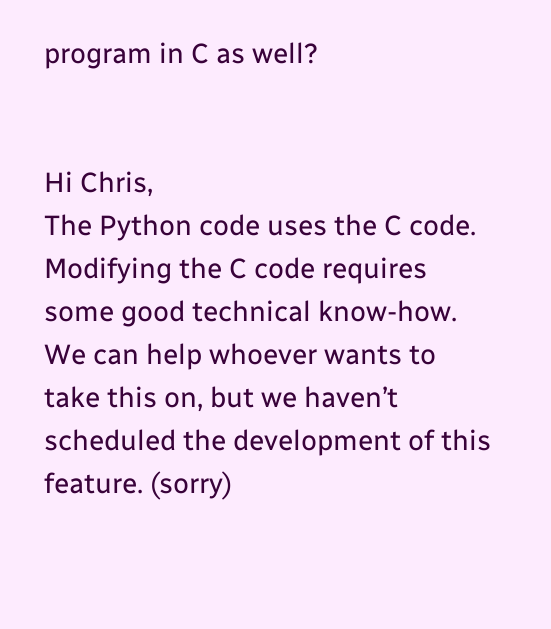program in C as well?


Hi Chris,
The Python code uses the C code. Modifying the C code requires some good technical know-how. We can help whoever wants to take this on, but we haven’t scheduled the development of this feature. (sorry)